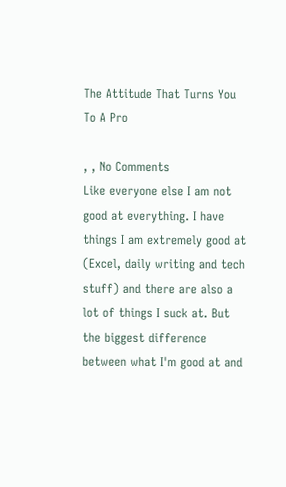The Attitude That Turns You To A Pro

, , No Comments
Like everyone else I am not good at everything. I have things I am extremely good at (Excel, daily writing and tech stuff) and there are also a lot of things I suck at. But the biggest difference between what I'm good at and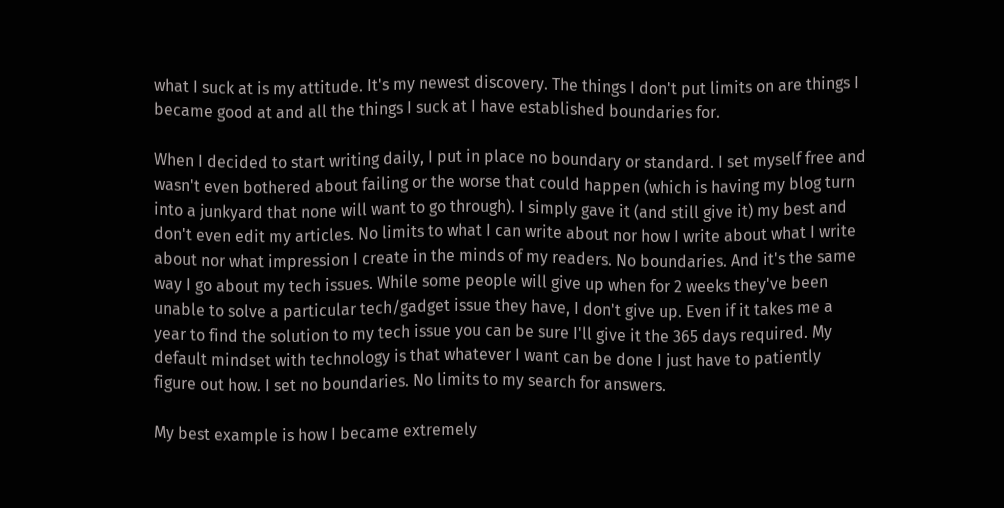what I suck at is my attitude. It's my newest discovery. The things I don't put limits on are things I became good at and all the things I suck at I have established boundaries for.

When I decided to start writing daily, I put in place no boundary or standard. I set myself free and wasn't even bothered about failing or the worse that could happen (which is having my blog turn into a junkyard that none will want to go through). I simply gave it (and still give it) my best and don't even edit my articles. No limits to what I can write about nor how I write about what I write about nor what impression I create in the minds of my readers. No boundaries. And it's the same way I go about my tech issues. While some people will give up when for 2 weeks they've been unable to solve a particular tech/gadget issue they have, I don't give up. Even if it takes me a year to find the solution to my tech issue you can be sure I'll give it the 365 days required. My default mindset with technology is that whatever I want can be done I just have to patiently figure out how. I set no boundaries. No limits to my search for answers.

My best example is how I became extremely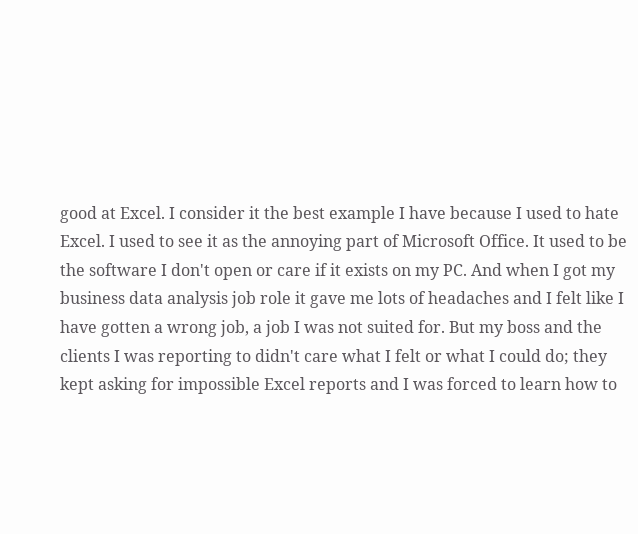good at Excel. I consider it the best example I have because I used to hate Excel. I used to see it as the annoying part of Microsoft Office. It used to be the software I don't open or care if it exists on my PC. And when I got my business data analysis job role it gave me lots of headaches and I felt like I have gotten a wrong job, a job I was not suited for. But my boss and the clients I was reporting to didn't care what I felt or what I could do; they kept asking for impossible Excel reports and I was forced to learn how to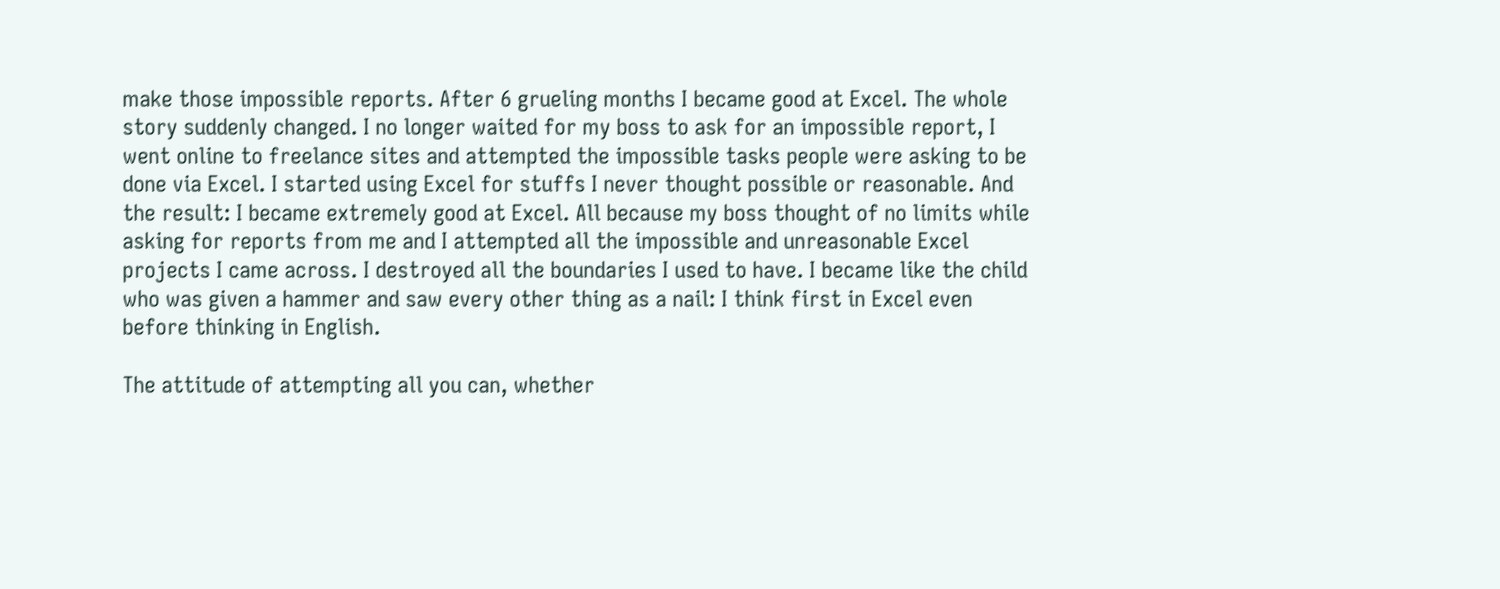make those impossible reports. After 6 grueling months I became good at Excel. The whole story suddenly changed. I no longer waited for my boss to ask for an impossible report, I went online to freelance sites and attempted the impossible tasks people were asking to be done via Excel. I started using Excel for stuffs I never thought possible or reasonable. And the result: I became extremely good at Excel. All because my boss thought of no limits while asking for reports from me and I attempted all the impossible and unreasonable Excel projects I came across. I destroyed all the boundaries I used to have. I became like the child who was given a hammer and saw every other thing as a nail: I think first in Excel even before thinking in English.

The attitude of attempting all you can, whether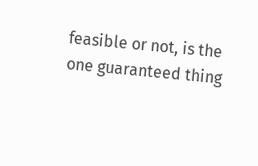feasible or not, is the one guaranteed thing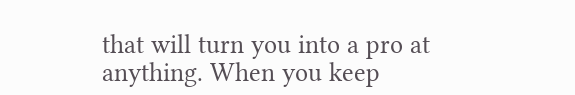that will turn you into a pro at anything. When you keep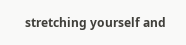stretching yourself and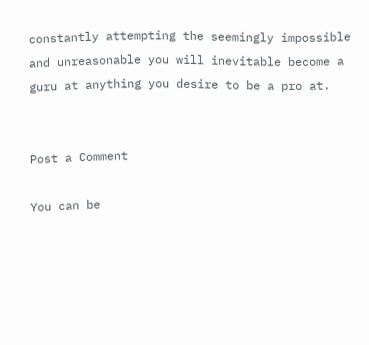constantly attempting the seemingly impossible and unreasonable you will inevitable become a guru at anything you desire to be a pro at.


Post a Comment

You can be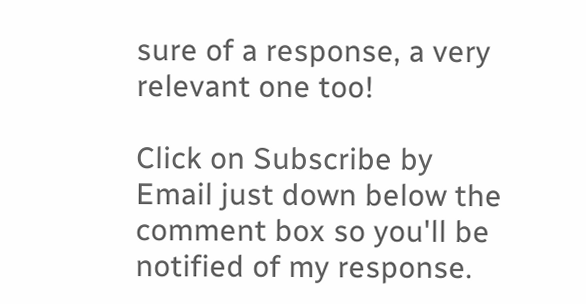sure of a response, a very relevant one too!

Click on Subscribe by Email just down below the comment box so you'll be notified of my response.